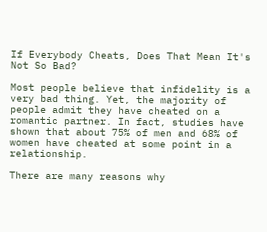If Everybody Cheats, Does That Mean It's Not So Bad?

Most people believe that infidelity is a very bad thing. Yet, the majority of people admit they have cheated on a romantic partner. In fact, studies have shown that about 75% of men and 68% of women have cheated at some point in a relationship.

There are many reasons why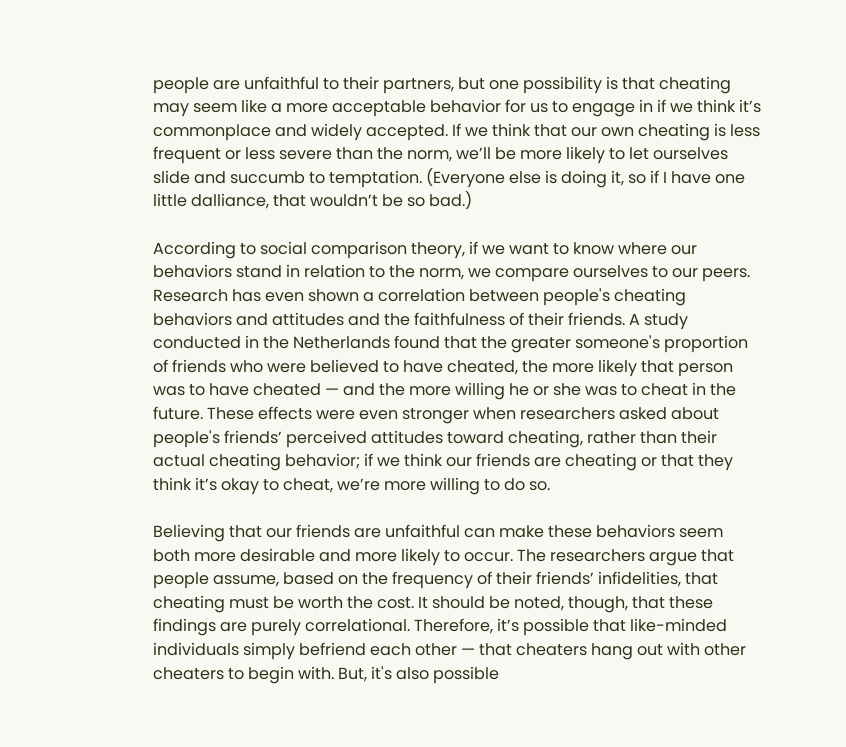people are unfaithful to their partners, but one possibility is that cheating may seem like a more acceptable behavior for us to engage in if we think it’s commonplace and widely accepted. If we think that our own cheating is less frequent or less severe than the norm, we’ll be more likely to let ourselves slide and succumb to temptation. (Everyone else is doing it, so if I have one little dalliance, that wouldn’t be so bad.)

According to social comparison theory, if we want to know where our behaviors stand in relation to the norm, we compare ourselves to our peers. Research has even shown a correlation between people's cheating behaviors and attitudes and the faithfulness of their friends. A study conducted in the Netherlands found that the greater someone's proportion of friends who were believed to have cheated, the more likely that person was to have cheated — and the more willing he or she was to cheat in the future. These effects were even stronger when researchers asked about people's friends’ perceived attitudes toward cheating, rather than their actual cheating behavior; if we think our friends are cheating or that they think it’s okay to cheat, we’re more willing to do so.

Believing that our friends are unfaithful can make these behaviors seem both more desirable and more likely to occur. The researchers argue that people assume, based on the frequency of their friends’ infidelities, that cheating must be worth the cost. It should be noted, though, that these findings are purely correlational. Therefore, it’s possible that like-minded individuals simply befriend each other — that cheaters hang out with other cheaters to begin with. But, it's also possible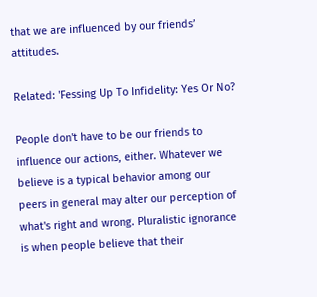that we are influenced by our friends’ attitudes.

Related: 'Fessing Up To Infidelity: Yes Or No?

People don't have to be our friends to influence our actions, either. Whatever we believe is a typical behavior among our peers in general may alter our perception of what's right and wrong. Pluralistic ignorance is when people believe that their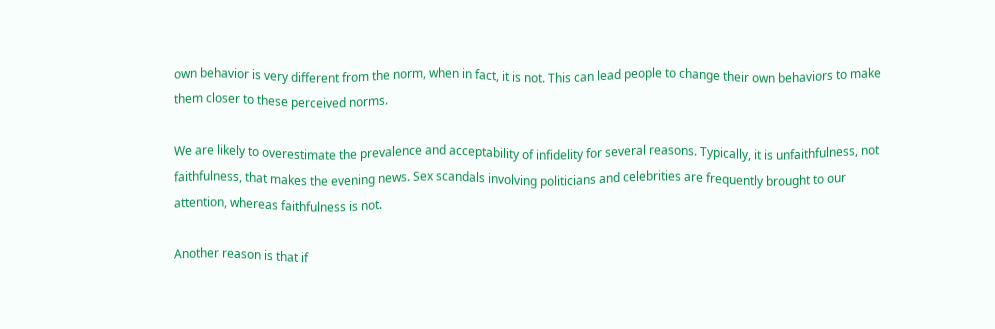own behavior is very different from the norm, when in fact, it is not. This can lead people to change their own behaviors to make them closer to these perceived norms.

We are likely to overestimate the prevalence and acceptability of infidelity for several reasons. Typically, it is unfaithfulness, not faithfulness, that makes the evening news. Sex scandals involving politicians and celebrities are frequently brought to our attention, whereas faithfulness is not.

Another reason is that if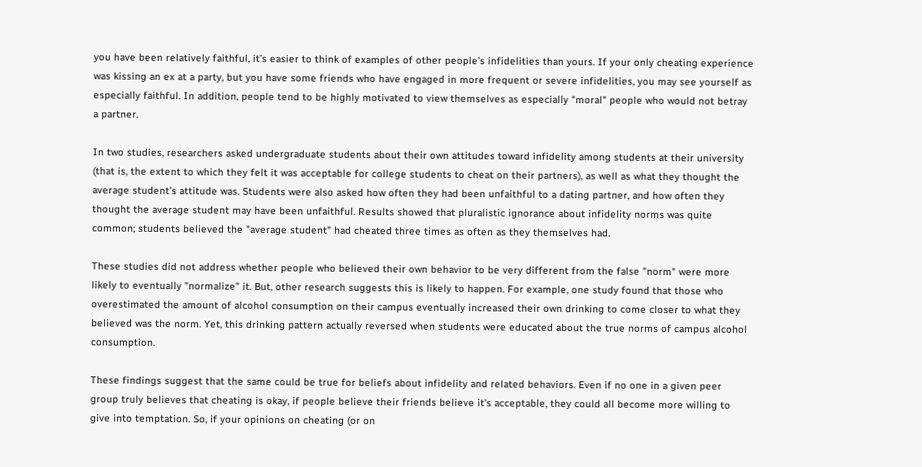you have been relatively faithful, it’s easier to think of examples of other people’s infidelities than yours. If your only cheating experience was kissing an ex at a party, but you have some friends who have engaged in more frequent or severe infidelities, you may see yourself as especially faithful. In addition, people tend to be highly motivated to view themselves as especially "moral" people who would not betray a partner.

In two studies, researchers asked undergraduate students about their own attitudes toward infidelity among students at their university (that is, the extent to which they felt it was acceptable for college students to cheat on their partners), as well as what they thought the average student’s attitude was. Students were also asked how often they had been unfaithful to a dating partner, and how often they thought the average student may have been unfaithful. Results showed that pluralistic ignorance about infidelity norms was quite common; students believed the "average student" had cheated three times as often as they themselves had.

These studies did not address whether people who believed their own behavior to be very different from the false "norm" were more likely to eventually "normalize" it. But, other research suggests this is likely to happen. For example, one study found that those who overestimated the amount of alcohol consumption on their campus eventually increased their own drinking to come closer to what they believed was the norm. Yet, this drinking pattern actually reversed when students were educated about the true norms of campus alcohol consumption.

These findings suggest that the same could be true for beliefs about infidelity and related behaviors. Even if no one in a given peer group truly believes that cheating is okay, if people believe their friends believe it's acceptable, they could all become more willing to give into temptation. So, if your opinions on cheating (or on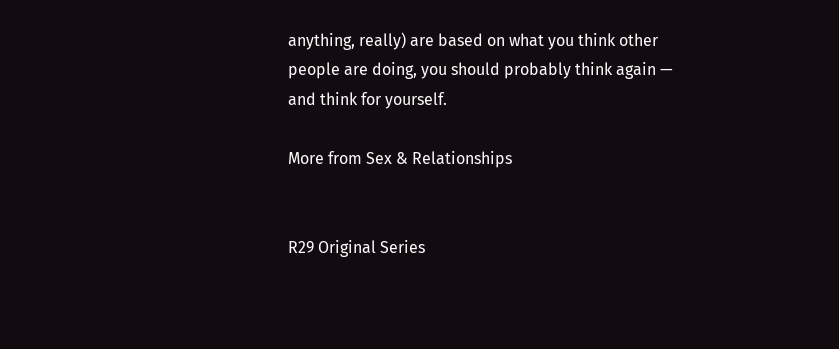anything, really) are based on what you think other people are doing, you should probably think again — and think for yourself.

More from Sex & Relationships


R29 Original Series